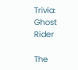Trivia: Ghost Rider

The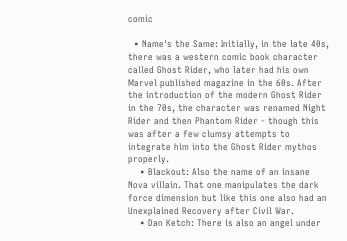comic

  • Name's the Same: Initially, in the late 40s, there was a western comic book character called Ghost Rider, who later had his own Marvel published magazine in the 60s. After the introduction of the modern Ghost Rider in the 70s, the character was renamed Night Rider and then Phantom Rider - though this was after a few clumsy attempts to integrate him into the Ghost Rider mythos properly.
    • Blackout: Also the name of an insane Nova villain. That one manipulates the dark force dimension but like this one also had an Unexplained Recovery after Civil War.
    • Dan Ketch: There is also an angel under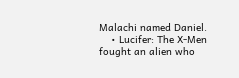Malachi named Daniel.
    • Lucifer: The X-Men fought an alien who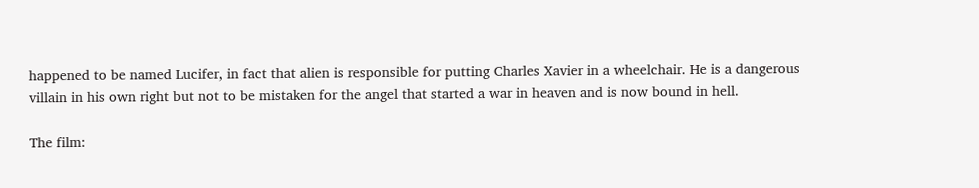happened to be named Lucifer, in fact that alien is responsible for putting Charles Xavier in a wheelchair. He is a dangerous villain in his own right but not to be mistaken for the angel that started a war in heaven and is now bound in hell.

The film: